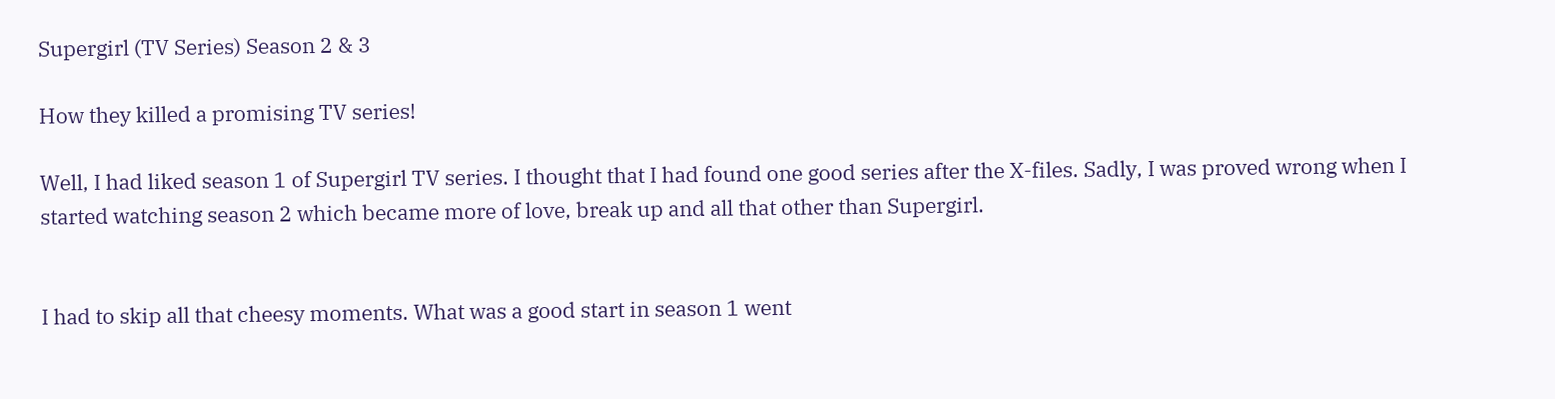Supergirl (TV Series) Season 2 & 3

How they killed a promising TV series!

Well, I had liked season 1 of Supergirl TV series. I thought that I had found one good series after the X-files. Sadly, I was proved wrong when I started watching season 2 which became more of love, break up and all that other than Supergirl.


I had to skip all that cheesy moments. What was a good start in season 1 went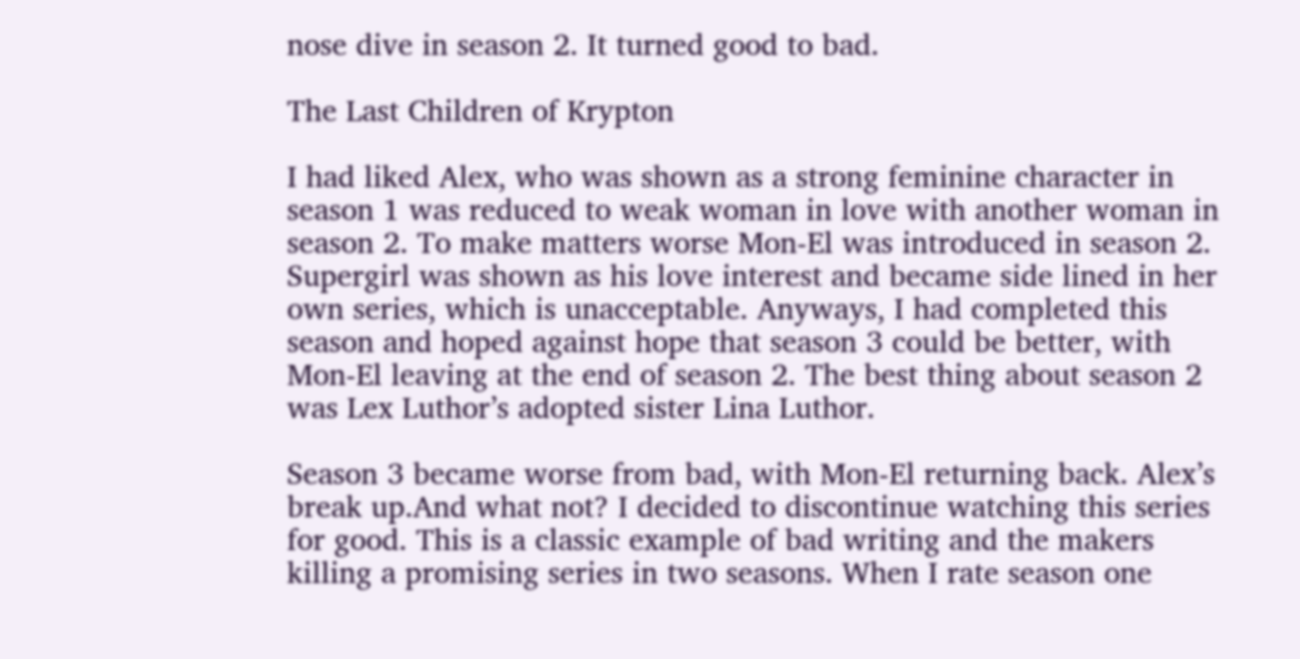nose dive in season 2. It turned good to bad.

The Last Children of Krypton

I had liked Alex, who was shown as a strong feminine character in season 1 was reduced to weak woman in love with another woman in season 2. To make matters worse Mon-El was introduced in season 2. Supergirl was shown as his love interest and became side lined in her own series, which is unacceptable. Anyways, I had completed this season and hoped against hope that season 3 could be better, with Mon-El leaving at the end of season 2. The best thing about season 2 was Lex Luthor’s adopted sister Lina Luthor.

Season 3 became worse from bad, with Mon-El returning back. Alex’s break up.And what not? I decided to discontinue watching this series for good. This is a classic example of bad writing and the makers killing a promising series in two seasons. When I rate season one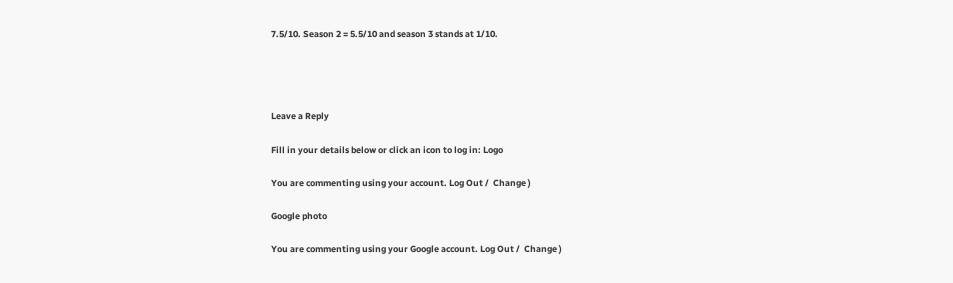7.5/10. Season 2 = 5.5/10 and season 3 stands at 1/10.




Leave a Reply

Fill in your details below or click an icon to log in: Logo

You are commenting using your account. Log Out /  Change )

Google photo

You are commenting using your Google account. Log Out /  Change )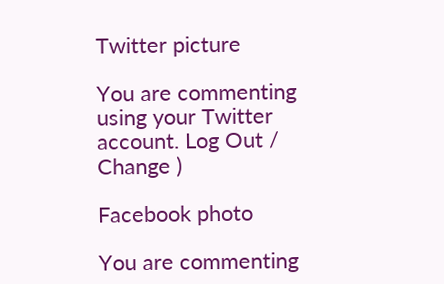Twitter picture

You are commenting using your Twitter account. Log Out /  Change )

Facebook photo

You are commenting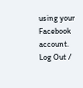using your Facebook account. Log Out /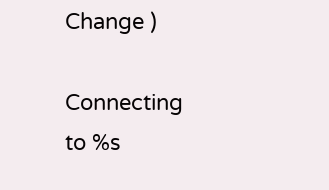Change )

Connecting to %s